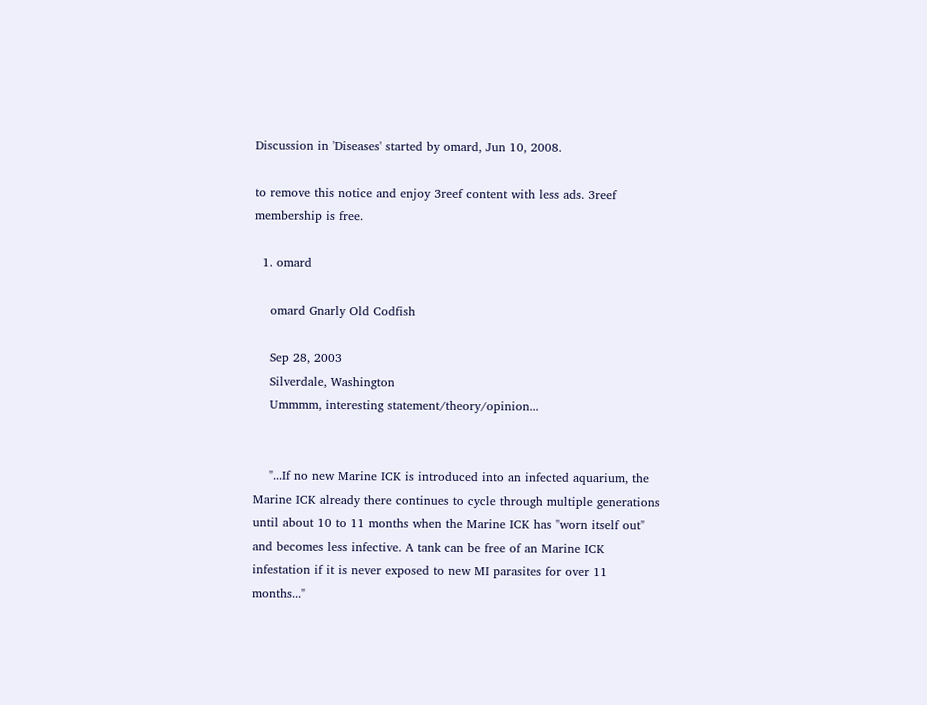Discussion in 'Diseases' started by omard, Jun 10, 2008.

to remove this notice and enjoy 3reef content with less ads. 3reef membership is free.

  1. omard

    omard Gnarly Old Codfish

    Sep 28, 2003
    Silverdale, Washington
    Ummmm, interesting statement/theory/opinion...


    "...If no new Marine ICK is introduced into an infected aquarium, the Marine ICK already there continues to cycle through multiple generations until about 10 to 11 months when the Marine ICK has "worn itself out" and becomes less infective. A tank can be free of an Marine ICK infestation if it is never exposed to new MI parasites for over 11 months..."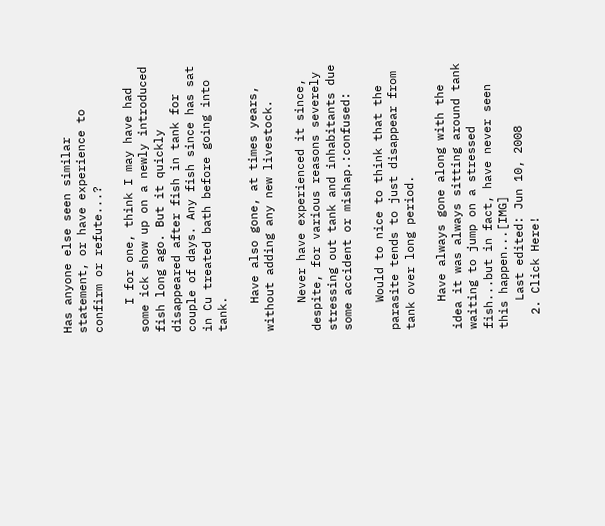Has anyone else seen similar statement, or have experience to confirm or refute...?

    I for one, think I may have had some ick show up on a newly introduced fish long ago. But it quickly disappeared after fish in tank for couple of days. Any fish since has sat in Cu treated bath before going into tank.

    Have also gone, at times years, without adding any new livestock.

    Never have experienced it since, despite, for various reasons severely stressing out tank and inhabitants due some accident or mishap.:confused:

    Would to nice to think that the parasite tends to just disappear from tank over long period.

    Have always gone along with the idea it was always sitting around tank waiting to jump on a stressed fish...but in fact, have never seen this happen...[IMG]
    Last edited: Jun 10, 2008
  2. Click Here!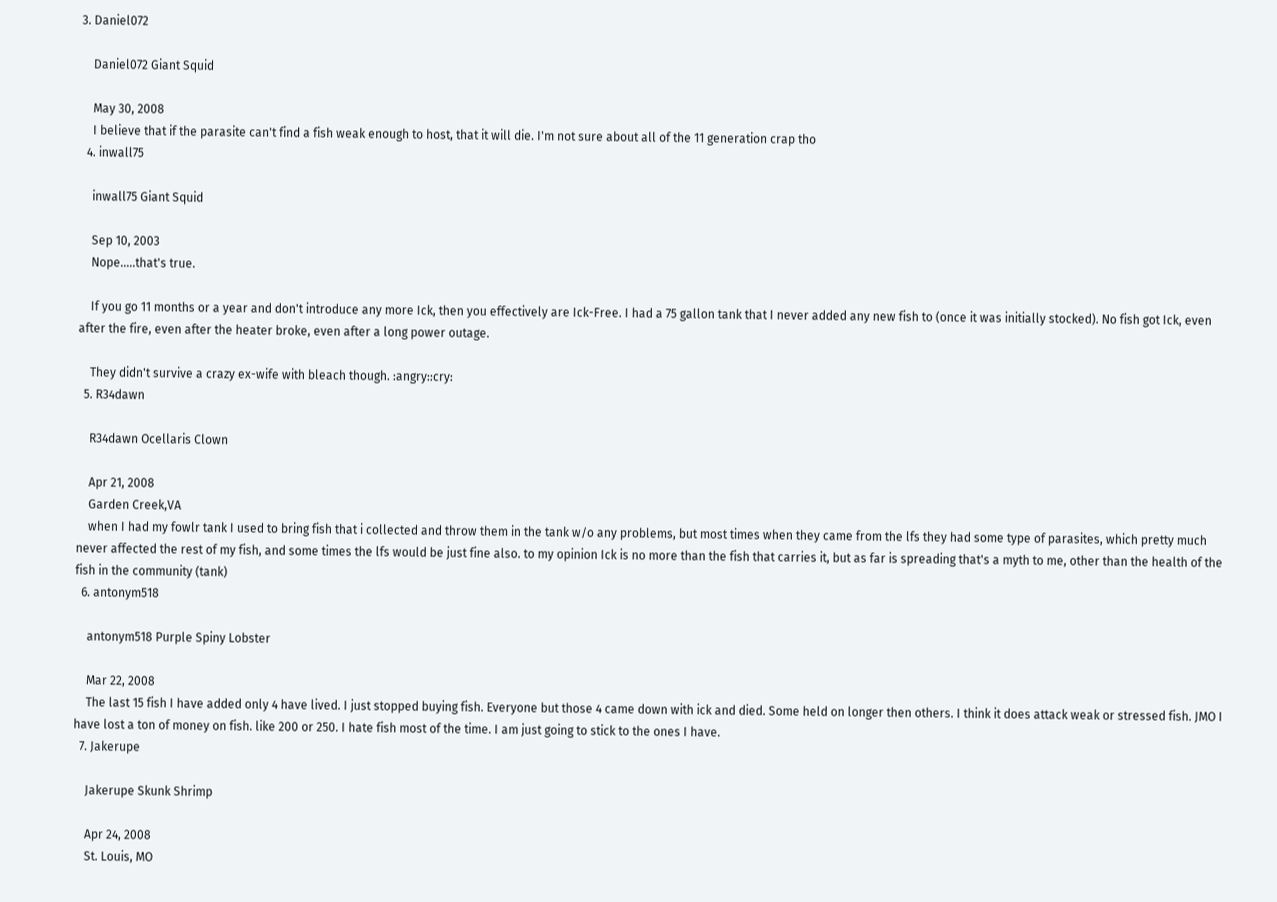3. Daniel072

    Daniel072 Giant Squid

    May 30, 2008
    I believe that if the parasite can't find a fish weak enough to host, that it will die. I'm not sure about all of the 11 generation crap tho
  4. inwall75

    inwall75 Giant Squid

    Sep 10, 2003
    Nope.....that's true.

    If you go 11 months or a year and don't introduce any more Ick, then you effectively are Ick-Free. I had a 75 gallon tank that I never added any new fish to (once it was initially stocked). No fish got Ick, even after the fire, even after the heater broke, even after a long power outage.

    They didn't survive a crazy ex-wife with bleach though. :angry::cry:
  5. R34dawn

    R34dawn Ocellaris Clown

    Apr 21, 2008
    Garden Creek,VA
    when I had my fowlr tank I used to bring fish that i collected and throw them in the tank w/o any problems, but most times when they came from the lfs they had some type of parasites, which pretty much never affected the rest of my fish, and some times the lfs would be just fine also. to my opinion Ick is no more than the fish that carries it, but as far is spreading that's a myth to me, other than the health of the fish in the community (tank)
  6. antonym518

    antonym518 Purple Spiny Lobster

    Mar 22, 2008
    The last 15 fish I have added only 4 have lived. I just stopped buying fish. Everyone but those 4 came down with ick and died. Some held on longer then others. I think it does attack weak or stressed fish. JMO I have lost a ton of money on fish. like 200 or 250. I hate fish most of the time. I am just going to stick to the ones I have.
  7. Jakerupe

    Jakerupe Skunk Shrimp

    Apr 24, 2008
    St. Louis, MO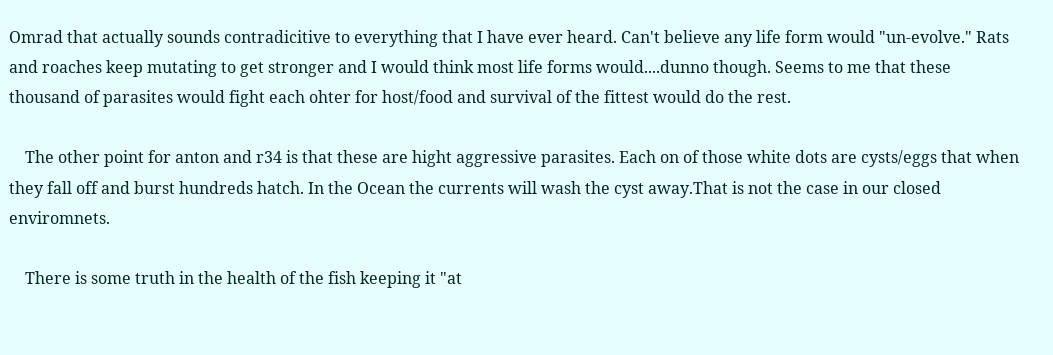Omrad that actually sounds contradicitive to everything that I have ever heard. Can't believe any life form would "un-evolve." Rats and roaches keep mutating to get stronger and I would think most life forms would....dunno though. Seems to me that these thousand of parasites would fight each ohter for host/food and survival of the fittest would do the rest.

    The other point for anton and r34 is that these are hight aggressive parasites. Each on of those white dots are cysts/eggs that when they fall off and burst hundreds hatch. In the Ocean the currents will wash the cyst away.That is not the case in our closed enviromnets.

    There is some truth in the health of the fish keeping it "at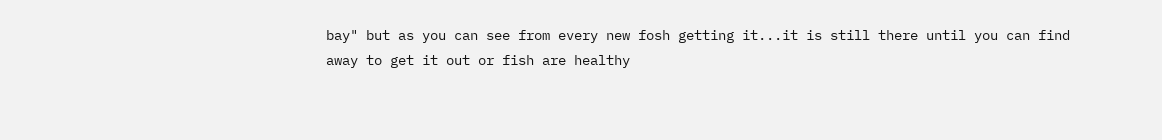bay" but as you can see from every new fosh getting it...it is still there until you can find away to get it out or fish are healthy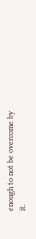enough to not be overcome by it.